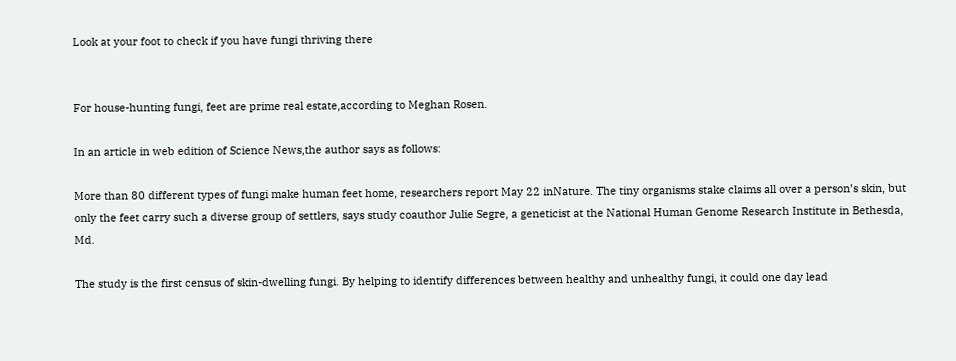Look at your foot to check if you have fungi thriving there


For house-hunting fungi, feet are prime real estate,according to Meghan Rosen.

In an article in web edition of Science News,the author says as follows:

More than 80 different types of fungi make human feet home, researchers report May 22 inNature. The tiny organisms stake claims all over a person’s skin, but only the feet carry such a diverse group of settlers, says study coauthor Julie Segre, a geneticist at the National Human Genome Research Institute in Bethesda, Md.

The study is the first census of skin-dwelling fungi. By helping to identify differences between healthy and unhealthy fungi, it could one day lead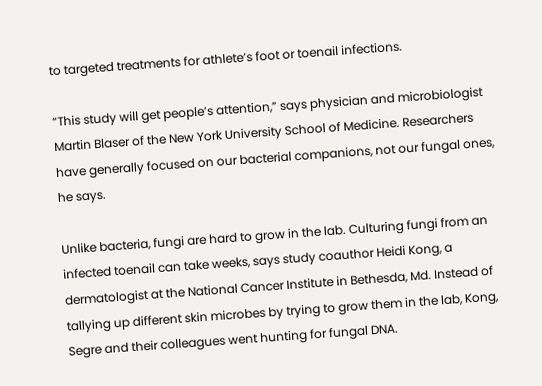to targeted treatments for athlete’s foot or toenail infections.

“This study will get people’s attention,” says physician and microbiologist Martin Blaser of the New York University School of Medicine. Researchers have generally focused on our bacterial companions, not our fungal ones, he says.

Unlike bacteria, fungi are hard to grow in the lab. Culturing fungi from an infected toenail can take weeks, says study coauthor Heidi Kong, a dermatologist at the National Cancer Institute in Bethesda, Md. Instead of tallying up different skin microbes by trying to grow them in the lab, Kong, Segre and their colleagues went hunting for fungal DNA.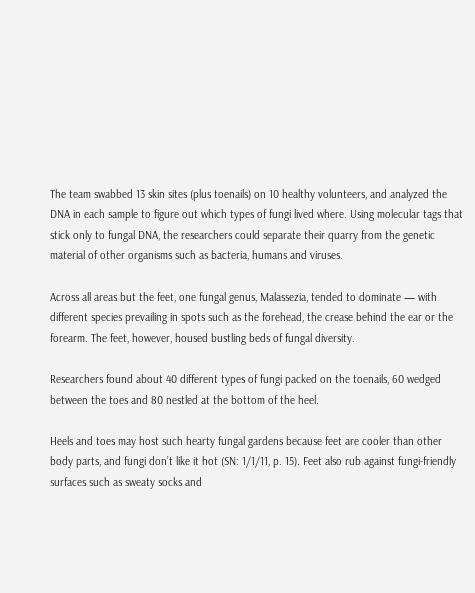The team swabbed 13 skin sites (plus toenails) on 10 healthy volunteers, and analyzed the DNA in each sample to figure out which types of fungi lived where. Using molecular tags that stick only to fungal DNA, the researchers could separate their quarry from the genetic material of other organisms such as bacteria, humans and viruses.

Across all areas but the feet, one fungal genus, Malassezia, tended to dominate — with different species prevailing in spots such as the forehead, the crease behind the ear or the forearm. The feet, however, housed bustling beds of fungal diversity.

Researchers found about 40 different types of fungi packed on the toenails, 60 wedged between the toes and 80 nestled at the bottom of the heel.

Heels and toes may host such hearty fungal gardens because feet are cooler than other body parts, and fungi don’t like it hot (SN: 1/1/11, p. 15). Feet also rub against fungi-friendly surfaces such as sweaty socks and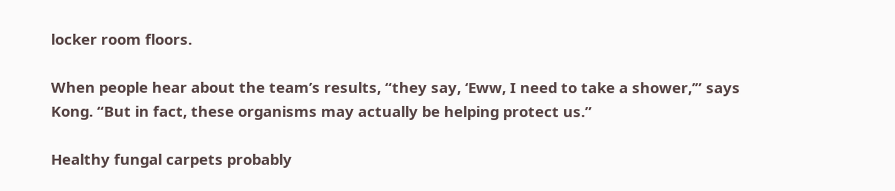locker room floors.

When people hear about the team’s results, “they say, ‘Eww, I need to take a shower,’” says Kong. “But in fact, these organisms may actually be helping protect us.”

Healthy fungal carpets probably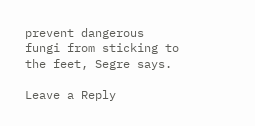prevent dangerous fungi from sticking to the feet, Segre says.

Leave a Reply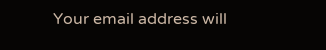Your email address will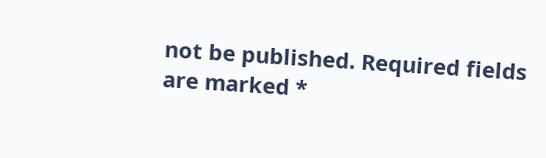not be published. Required fields are marked *